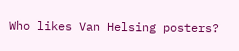Who likes Van Helsing posters?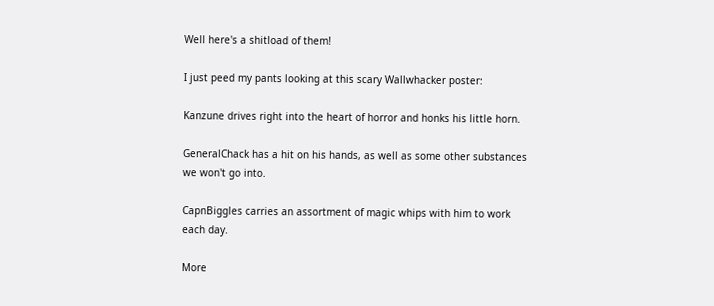Well here's a shitload of them!

I just peed my pants looking at this scary Wallwhacker poster:

Kanzune drives right into the heart of horror and honks his little horn.

GeneralChack has a hit on his hands, as well as some other substances we won't go into.

CapnBiggles carries an assortment of magic whips with him to work each day.

More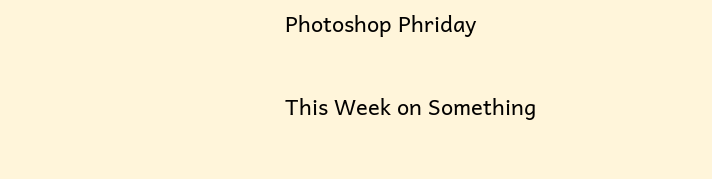Photoshop Phriday

This Week on Something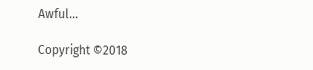Awful...

Copyright ©2018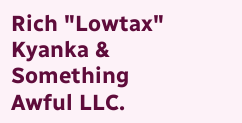Rich "Lowtax" Kyanka & Something Awful LLC.